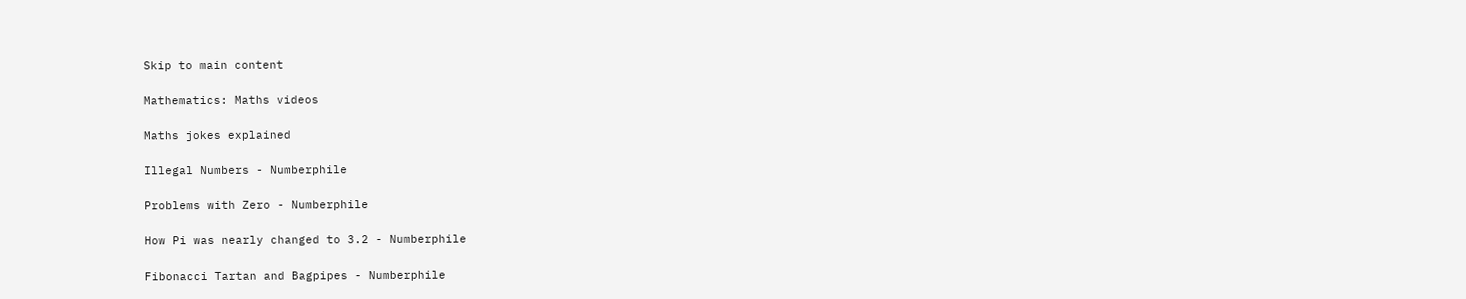Skip to main content

Mathematics: Maths videos

Maths jokes explained

Illegal Numbers - Numberphile

Problems with Zero - Numberphile

How Pi was nearly changed to 3.2 - Numberphile

Fibonacci Tartan and Bagpipes - Numberphile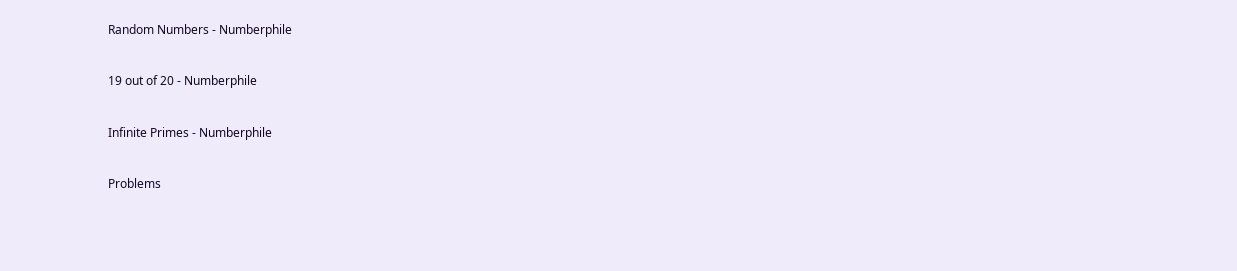Random Numbers - Numberphile

19 out of 20 - Numberphile

Infinite Primes - Numberphile

Problems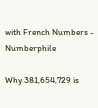with French Numbers - Numberphile

Why 381,654,729 is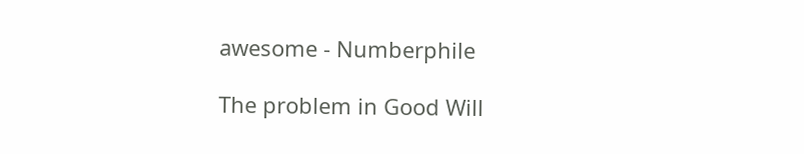awesome - Numberphile

The problem in Good Will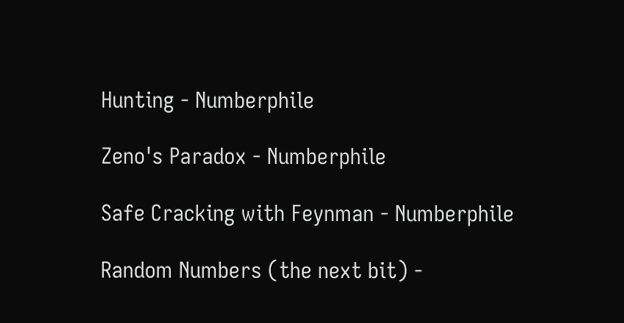Hunting - Numberphile

Zeno's Paradox - Numberphile

Safe Cracking with Feynman - Numberphile

Random Numbers (the next bit) -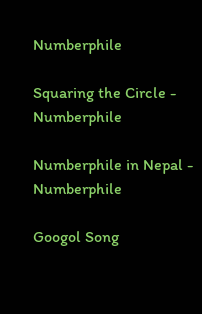Numberphile

Squaring the Circle - Numberphile

Numberphile in Nepal - Numberphile

Googol Song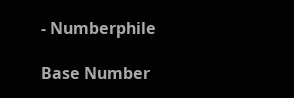- Numberphile

Base Number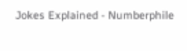Jokes Explained - Numberphile